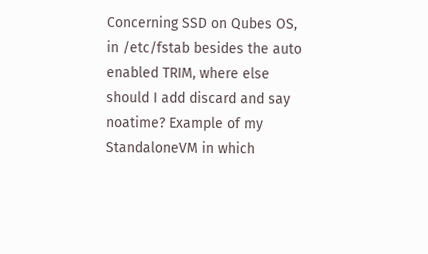Concerning SSD on Qubes OS, in /etc/fstab besides the auto enabled TRIM, where else should I add discard and say noatime? Example of my StandaloneVM in which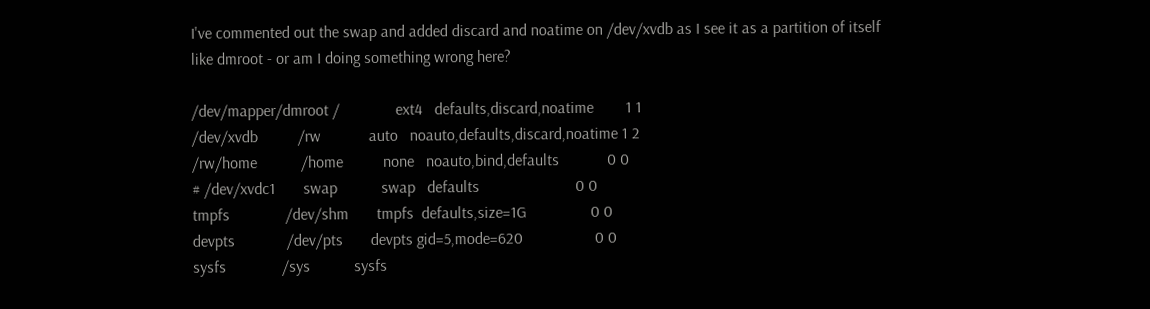I've commented out the swap and added discard and noatime on /dev/xvdb as I see it as a partition of itself like dmroot - or am I doing something wrong here?

/dev/mapper/dmroot /              ext4   defaults,discard,noatime        1 1
/dev/xvdb          /rw            auto   noauto,defaults,discard,noatime 1 2
/rw/home           /home          none   noauto,bind,defaults            0 0
# /dev/xvdc1       swap           swap   defaults                        0 0
tmpfs              /dev/shm       tmpfs  defaults,size=1G                0 0
devpts             /dev/pts       devpts gid=5,mode=620                  0 0
sysfs              /sys           sysfs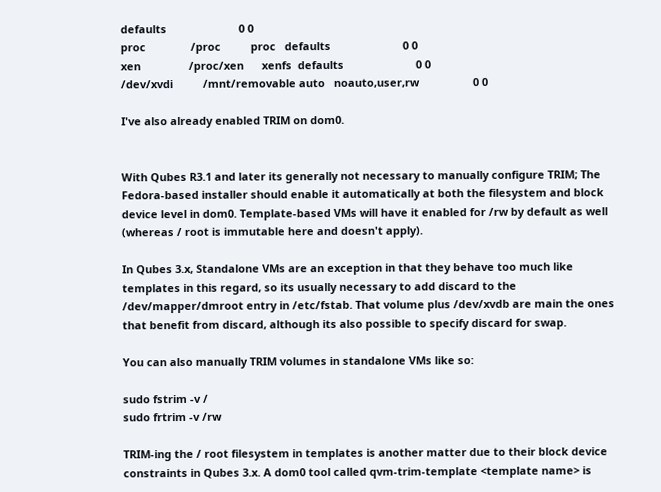defaults                        0 0
proc               /proc          proc   defaults                        0 0
xen                /proc/xen      xenfs  defaults                        0 0
/dev/xvdi          /mnt/removable auto   noauto,user,rw                  0 0

I've also already enabled TRIM on dom0.


With Qubes R3.1 and later its generally not necessary to manually configure TRIM; The Fedora-based installer should enable it automatically at both the filesystem and block device level in dom0. Template-based VMs will have it enabled for /rw by default as well (whereas / root is immutable here and doesn't apply).

In Qubes 3.x, Standalone VMs are an exception in that they behave too much like templates in this regard, so its usually necessary to add discard to the /dev/mapper/dmroot entry in /etc/fstab. That volume plus /dev/xvdb are main the ones that benefit from discard, although its also possible to specify discard for swap.

You can also manually TRIM volumes in standalone VMs like so:

sudo fstrim -v /
sudo frtrim -v /rw

TRIM-ing the / root filesystem in templates is another matter due to their block device constraints in Qubes 3.x. A dom0 tool called qvm-trim-template <template name> is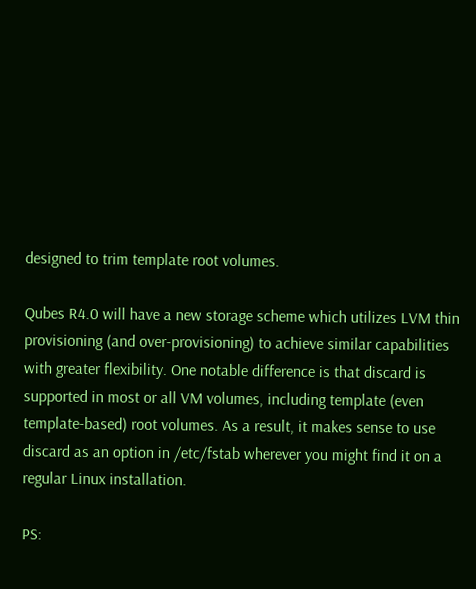designed to trim template root volumes.

Qubes R4.0 will have a new storage scheme which utilizes LVM thin provisioning (and over-provisioning) to achieve similar capabilities with greater flexibility. One notable difference is that discard is supported in most or all VM volumes, including template (even template-based) root volumes. As a result, it makes sense to use discard as an option in /etc/fstab wherever you might find it on a regular Linux installation.

PS: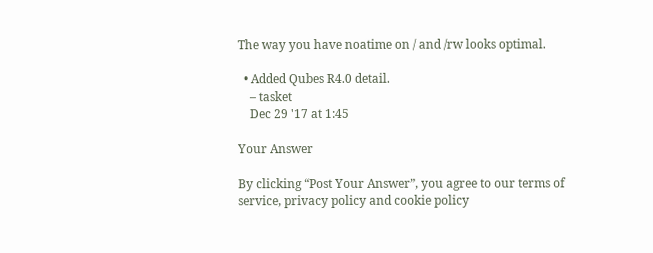The way you have noatime on / and /rw looks optimal.

  • Added Qubes R4.0 detail.
    – tasket
    Dec 29 '17 at 1:45

Your Answer

By clicking “Post Your Answer”, you agree to our terms of service, privacy policy and cookie policy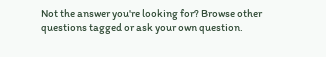Not the answer you're looking for? Browse other questions tagged or ask your own question.